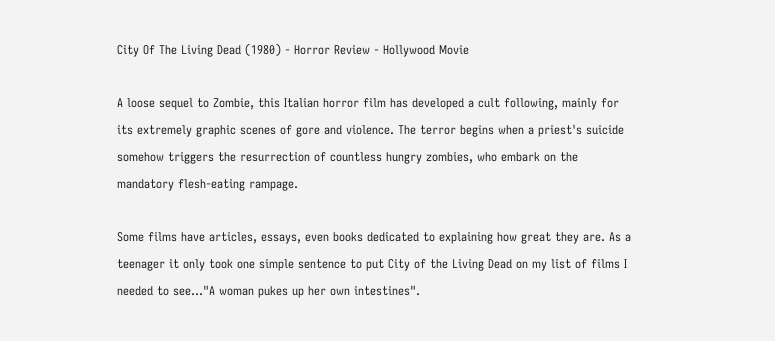City Of The Living Dead (1980) - Horror Review - Hollywood Movie

A loose sequel to Zombie, this Italian horror film has developed a cult following, mainly for its extremely graphic scenes of gore and violence. The terror begins when a priest's suicide somehow triggers the resurrection of countless hungry zombies, who embark on the mandatory flesh-eating rampage.

Some films have articles, essays, even books dedicated to explaining how great they are. As a teenager it only took one simple sentence to put City of the Living Dead on my list of films I needed to see..."A woman pukes up her own intestines".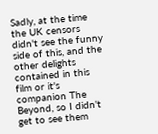Sadly, at the time the UK censors didn't see the funny side of this, and the other delights contained in this film or it's companion The Beyond, so I didn't get to see them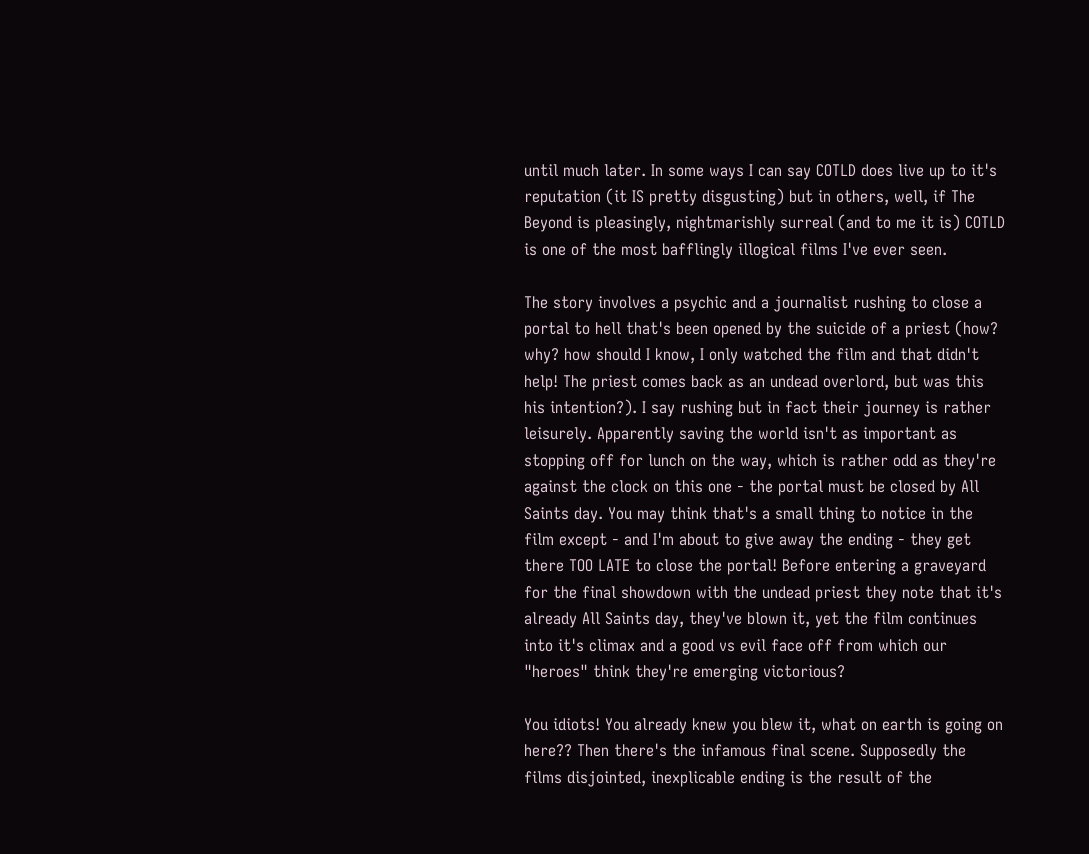until much later. In some ways I can say COTLD does live up to it's reputation (it IS pretty disgusting) but in others, well, if The Beyond is pleasingly, nightmarishly surreal (and to me it is) COTLD is one of the most bafflingly illogical films I've ever seen.

The story involves a psychic and a journalist rushing to close a portal to hell that's been opened by the suicide of a priest (how? why? how should I know, I only watched the film and that didn't help! The priest comes back as an undead overlord, but was this his intention?). I say rushing but in fact their journey is rather leisurely. Apparently saving the world isn't as important as stopping off for lunch on the way, which is rather odd as they're against the clock on this one - the portal must be closed by All Saints day. You may think that's a small thing to notice in the film except - and I'm about to give away the ending - they get there TOO LATE to close the portal! Before entering a graveyard for the final showdown with the undead priest they note that it's already All Saints day, they've blown it, yet the film continues into it's climax and a good vs evil face off from which our "heroes" think they're emerging victorious?

You idiots! You already knew you blew it, what on earth is going on here?? Then there's the infamous final scene. Supposedly the films disjointed, inexplicable ending is the result of the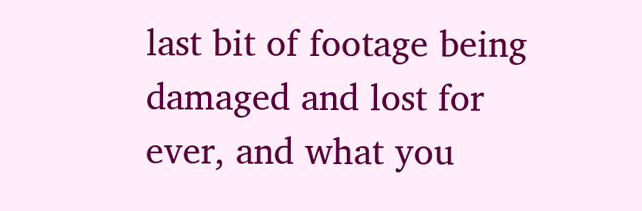last bit of footage being damaged and lost for ever, and what you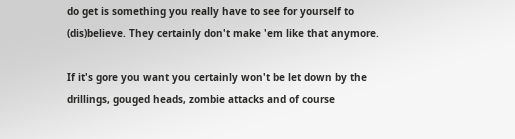do get is something you really have to see for yourself to (dis)believe. They certainly don't make 'em like that anymore.

If it's gore you want you certainly won't be let down by the drillings, gouged heads, zombie attacks and of course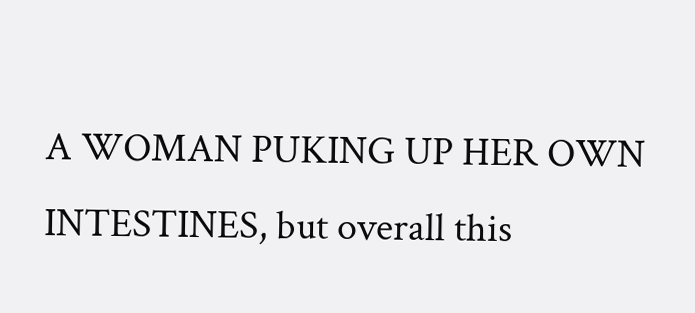A WOMAN PUKING UP HER OWN INTESTINES, but overall this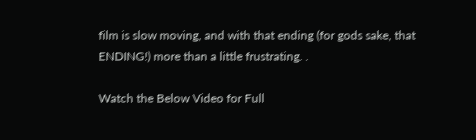film is slow moving, and with that ending (for gods sake, that ENDING!) more than a little frustrating. .

Watch the Below Video for Full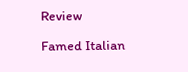Review

Famed Italian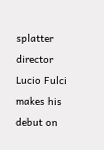splatter director Lucio Fulci makes his debut on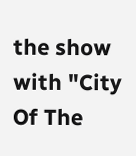the show with "City Of The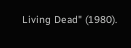Living Dead" (1980).